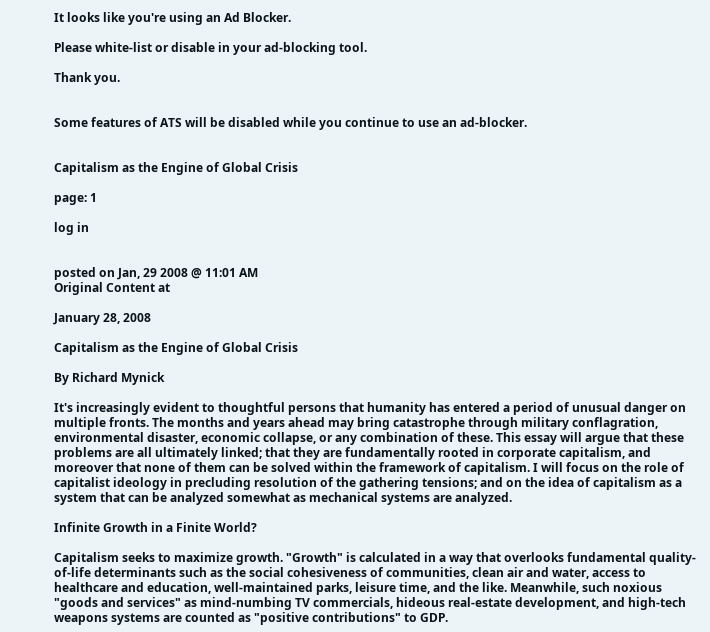It looks like you're using an Ad Blocker.

Please white-list or disable in your ad-blocking tool.

Thank you.


Some features of ATS will be disabled while you continue to use an ad-blocker.


Capitalism as the Engine of Global Crisis

page: 1

log in


posted on Jan, 29 2008 @ 11:01 AM
Original Content at

January 28, 2008

Capitalism as the Engine of Global Crisis

By Richard Mynick

It's increasingly evident to thoughtful persons that humanity has entered a period of unusual danger on multiple fronts. The months and years ahead may bring catastrophe through military conflagration, environmental disaster, economic collapse, or any combination of these. This essay will argue that these problems are all ultimately linked; that they are fundamentally rooted in corporate capitalism, and moreover that none of them can be solved within the framework of capitalism. I will focus on the role of capitalist ideology in precluding resolution of the gathering tensions; and on the idea of capitalism as a system that can be analyzed somewhat as mechanical systems are analyzed.

Infinite Growth in a Finite World?

Capitalism seeks to maximize growth. "Growth" is calculated in a way that overlooks fundamental quality-of-life determinants such as the social cohesiveness of communities, clean air and water, access to healthcare and education, well-maintained parks, leisure time, and the like. Meanwhile, such noxious "goods and services" as mind-numbing TV commercials, hideous real-estate development, and high-tech weapons systems are counted as "positive contributions" to GDP.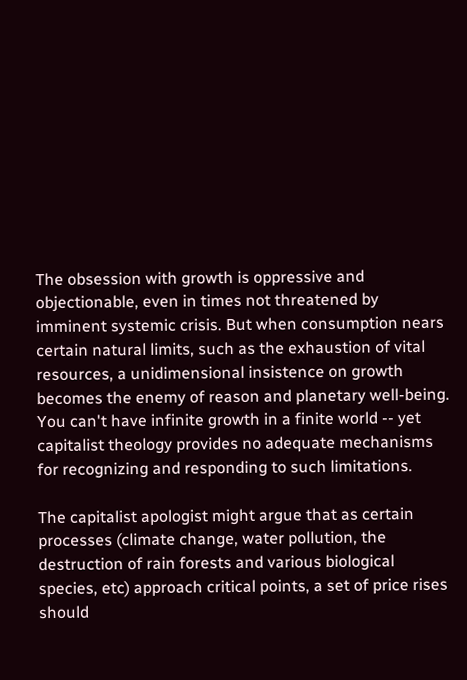The obsession with growth is oppressive and objectionable, even in times not threatened by imminent systemic crisis. But when consumption nears certain natural limits, such as the exhaustion of vital resources, a unidimensional insistence on growth becomes the enemy of reason and planetary well-being. You can't have infinite growth in a finite world -- yet capitalist theology provides no adequate mechanisms for recognizing and responding to such limitations.

The capitalist apologist might argue that as certain processes (climate change, water pollution, the destruction of rain forests and various biological species, etc) approach critical points, a set of price rises should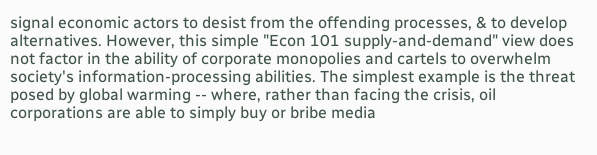signal economic actors to desist from the offending processes, & to develop alternatives. However, this simple "Econ 101 supply-and-demand" view does not factor in the ability of corporate monopolies and cartels to overwhelm society's information-processing abilities. The simplest example is the threat posed by global warming -- where, rather than facing the crisis, oil corporations are able to simply buy or bribe media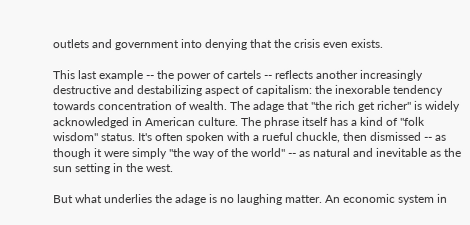outlets and government into denying that the crisis even exists.

This last example -- the power of cartels -- reflects another increasingly destructive and destabilizing aspect of capitalism: the inexorable tendency towards concentration of wealth. The adage that "the rich get richer" is widely acknowledged in American culture. The phrase itself has a kind of "folk wisdom" status. It's often spoken with a rueful chuckle, then dismissed -- as though it were simply "the way of the world" -- as natural and inevitable as the sun setting in the west.

But what underlies the adage is no laughing matter. An economic system in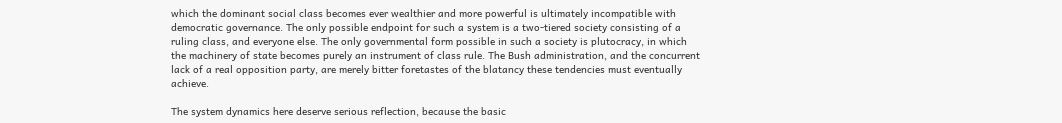which the dominant social class becomes ever wealthier and more powerful is ultimately incompatible with democratic governance. The only possible endpoint for such a system is a two-tiered society consisting of a ruling class, and everyone else. The only governmental form possible in such a society is plutocracy, in which the machinery of state becomes purely an instrument of class rule. The Bush administration, and the concurrent lack of a real opposition party, are merely bitter foretastes of the blatancy these tendencies must eventually achieve.

The system dynamics here deserve serious reflection, because the basic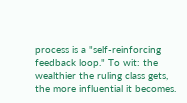process is a "self-reinforcing feedback loop." To wit: the wealthier the ruling class gets, the more influential it becomes.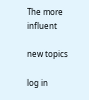The more influent

new topics

log in